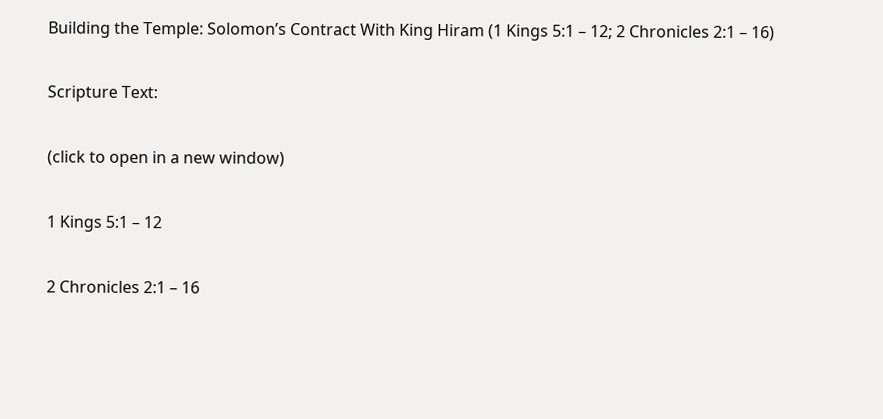Building the Temple: Solomon’s Contract With King Hiram (1 Kings 5:1 – 12; 2 Chronicles 2:1 – 16)

Scripture Text:

(click to open in a new window)

1 Kings 5:1 – 12

2 Chronicles 2:1 – 16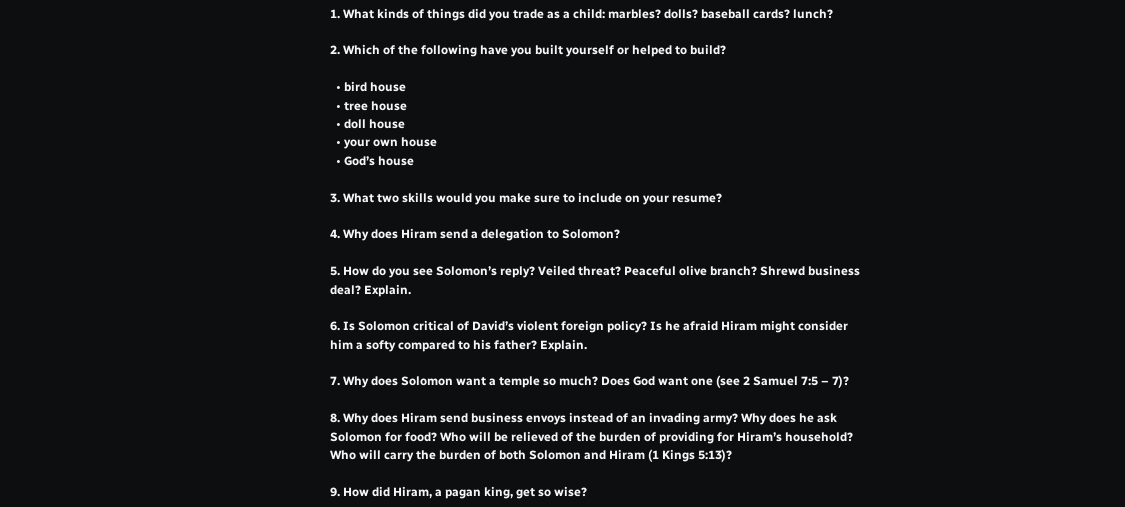1. What kinds of things did you trade as a child: marbles? dolls? baseball cards? lunch?

2. Which of the following have you built yourself or helped to build?

  • bird house
  • tree house
  • doll house
  • your own house
  • God’s house

3. What two skills would you make sure to include on your resume?

4. Why does Hiram send a delegation to Solomon?

5. How do you see Solomon’s reply? Veiled threat? Peaceful olive branch? Shrewd business deal? Explain.

6. Is Solomon critical of David’s violent foreign policy? Is he afraid Hiram might consider him a softy compared to his father? Explain.

7. Why does Solomon want a temple so much? Does God want one (see 2 Samuel 7:5 – 7)?

8. Why does Hiram send business envoys instead of an invading army? Why does he ask Solomon for food? Who will be relieved of the burden of providing for Hiram’s household? Who will carry the burden of both Solomon and Hiram (1 Kings 5:13)?

9. How did Hiram, a pagan king, get so wise?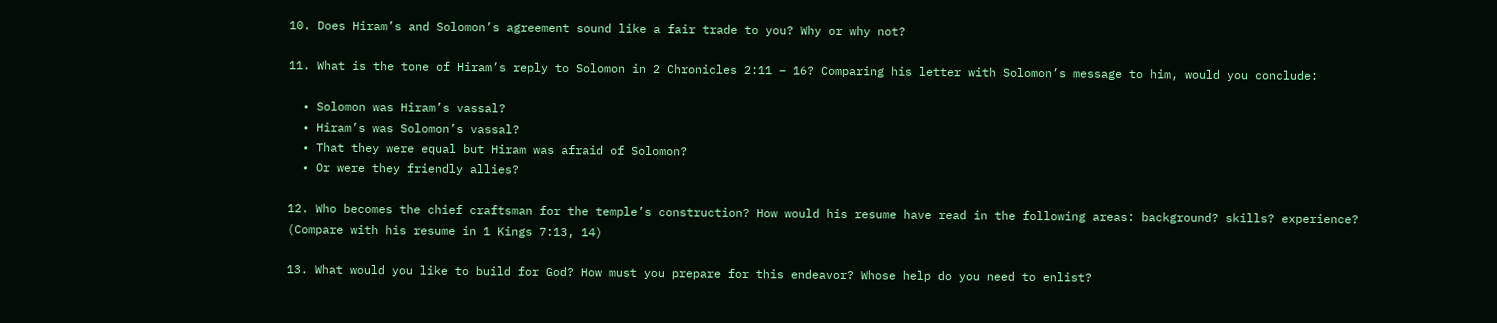10. Does Hiram’s and Solomon’s agreement sound like a fair trade to you? Why or why not?

11. What is the tone of Hiram’s reply to Solomon in 2 Chronicles 2:11 – 16? Comparing his letter with Solomon’s message to him, would you conclude:

  • Solomon was Hiram’s vassal?
  • Hiram’s was Solomon’s vassal?
  • That they were equal but Hiram was afraid of Solomon?
  • Or were they friendly allies?

12. Who becomes the chief craftsman for the temple’s construction? How would his resume have read in the following areas: background? skills? experience? (Compare with his resume in 1 Kings 7:13, 14)

13. What would you like to build for God? How must you prepare for this endeavor? Whose help do you need to enlist?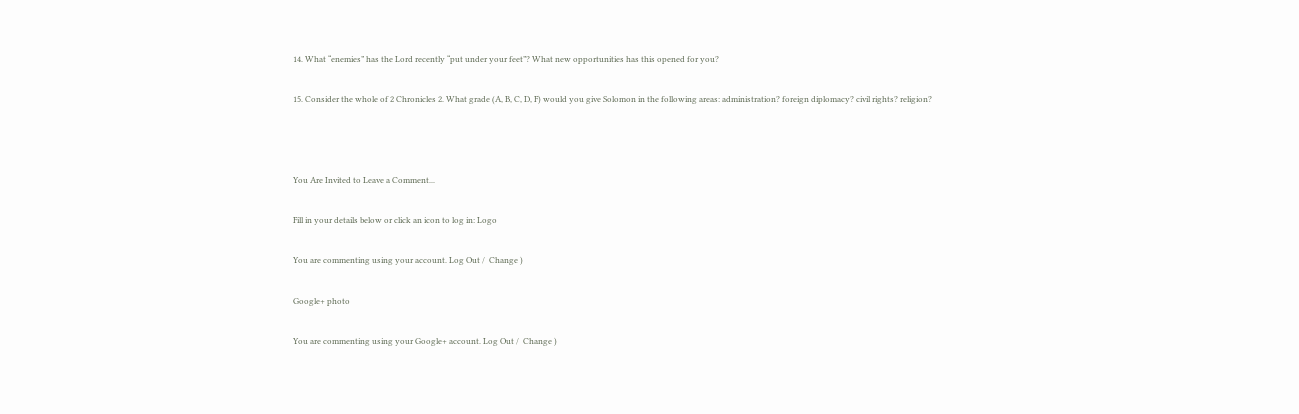14. What “enemies” has the Lord recently “put under your feet”? What new opportunities has this opened for you?

15. Consider the whole of 2 Chronicles 2. What grade (A, B, C, D, F) would you give Solomon in the following areas: administration? foreign diplomacy? civil rights? religion?



You Are Invited to Leave a Comment...

Fill in your details below or click an icon to log in: Logo

You are commenting using your account. Log Out /  Change )

Google+ photo

You are commenting using your Google+ account. Log Out /  Change )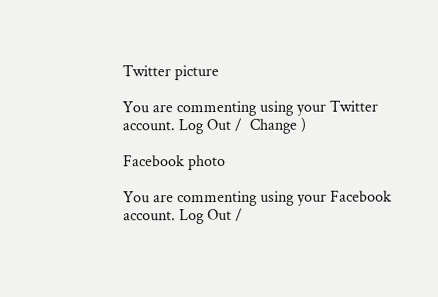Twitter picture

You are commenting using your Twitter account. Log Out /  Change )

Facebook photo

You are commenting using your Facebook account. Log Out /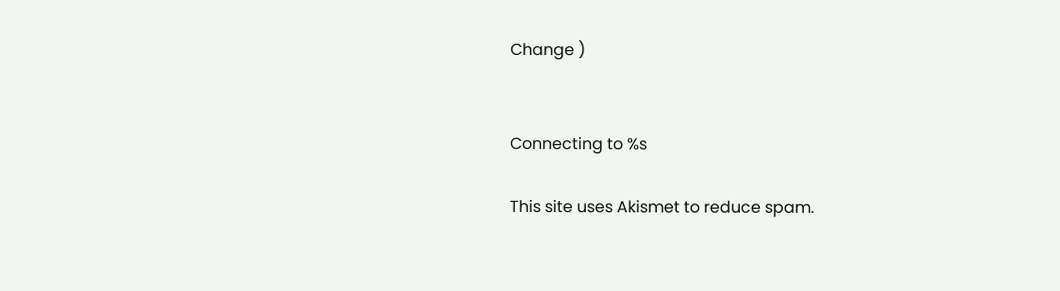Change )


Connecting to %s

This site uses Akismet to reduce spam.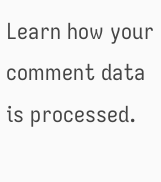Learn how your comment data is processed.